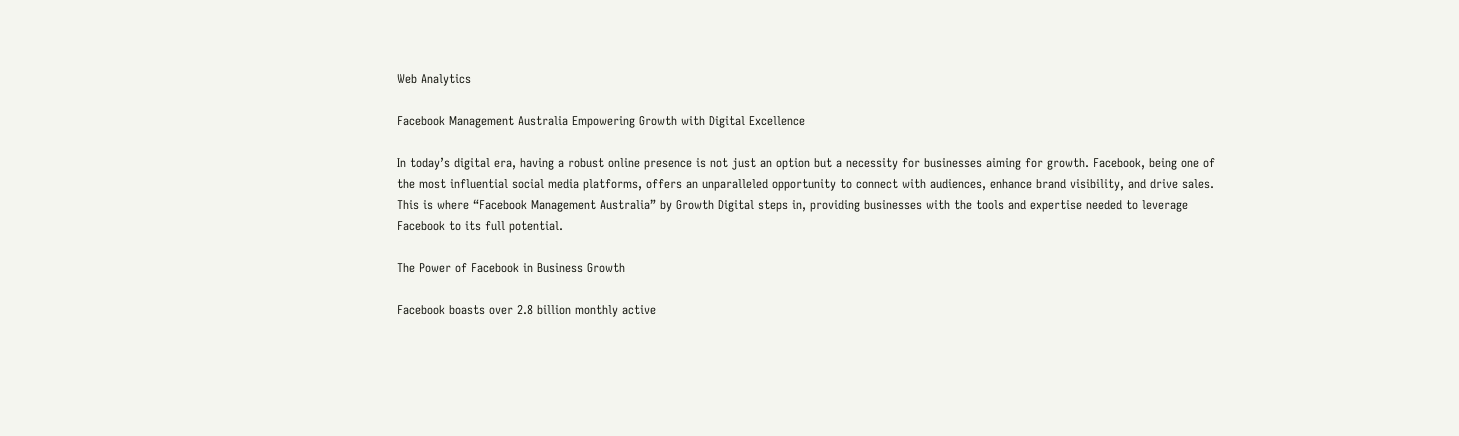Web Analytics

Facebook Management Australia Empowering Growth with Digital Excellence

In today’s digital era, having a robust online presence is not just an option but a necessity for businesses aiming for growth. Facebook, being one of the most influential social media platforms, offers an unparalleled opportunity to connect with audiences, enhance brand visibility, and drive sales. This is where “Facebook Management Australia” by Growth Digital steps in, providing businesses with the tools and expertise needed to leverage Facebook to its full potential.

The Power of Facebook in Business Growth

Facebook boasts over 2.8 billion monthly active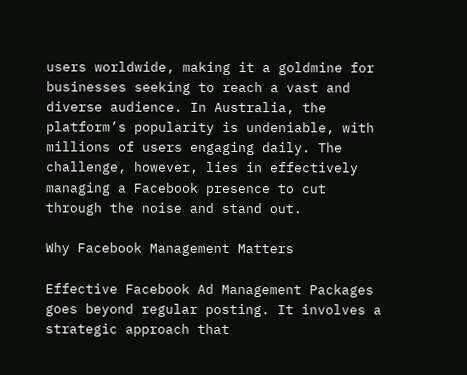users worldwide, making it a goldmine for businesses seeking to reach a vast and diverse audience. In Australia, the platform’s popularity is undeniable, with millions of users engaging daily. The challenge, however, lies in effectively managing a Facebook presence to cut through the noise and stand out.

Why Facebook Management Matters

Effective Facebook Ad Management Packages goes beyond regular posting. It involves a strategic approach that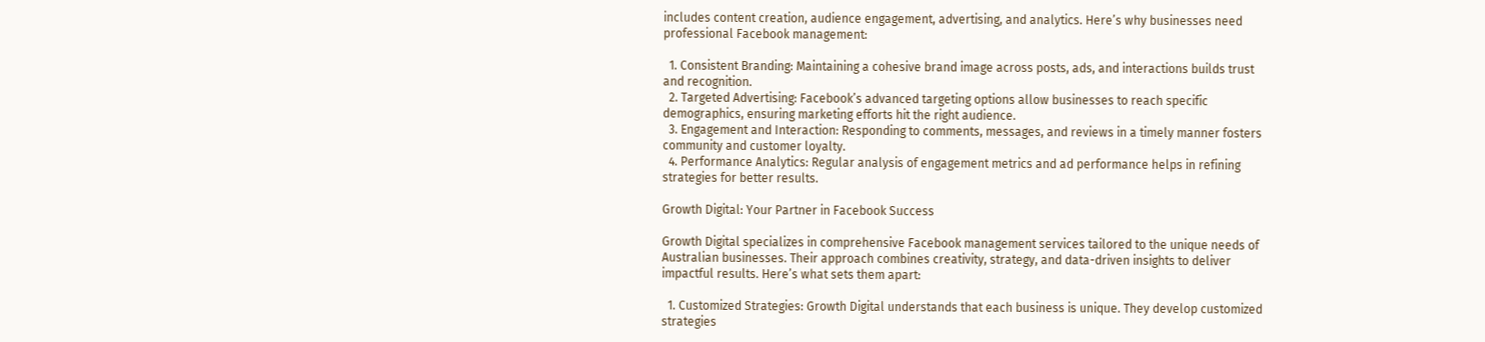includes content creation, audience engagement, advertising, and analytics. Here’s why businesses need professional Facebook management:

  1. Consistent Branding: Maintaining a cohesive brand image across posts, ads, and interactions builds trust and recognition.
  2. Targeted Advertising: Facebook’s advanced targeting options allow businesses to reach specific demographics, ensuring marketing efforts hit the right audience.
  3. Engagement and Interaction: Responding to comments, messages, and reviews in a timely manner fosters community and customer loyalty.
  4. Performance Analytics: Regular analysis of engagement metrics and ad performance helps in refining strategies for better results.

Growth Digital: Your Partner in Facebook Success

Growth Digital specializes in comprehensive Facebook management services tailored to the unique needs of Australian businesses. Their approach combines creativity, strategy, and data-driven insights to deliver impactful results. Here’s what sets them apart:

  1. Customized Strategies: Growth Digital understands that each business is unique. They develop customized strategies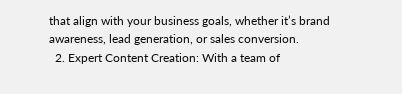that align with your business goals, whether it’s brand awareness, lead generation, or sales conversion.
  2. Expert Content Creation: With a team of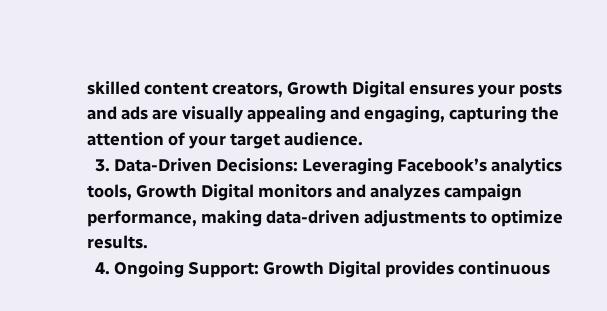skilled content creators, Growth Digital ensures your posts and ads are visually appealing and engaging, capturing the attention of your target audience.
  3. Data-Driven Decisions: Leveraging Facebook’s analytics tools, Growth Digital monitors and analyzes campaign performance, making data-driven adjustments to optimize results.
  4. Ongoing Support: Growth Digital provides continuous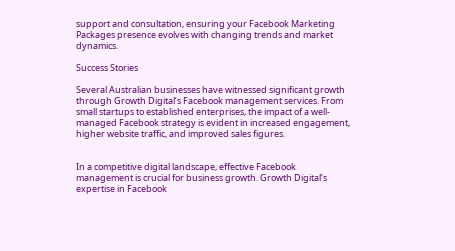support and consultation, ensuring your Facebook Marketing Packages presence evolves with changing trends and market dynamics.

Success Stories

Several Australian businesses have witnessed significant growth through Growth Digital’s Facebook management services. From small startups to established enterprises, the impact of a well-managed Facebook strategy is evident in increased engagement, higher website traffic, and improved sales figures.


In a competitive digital landscape, effective Facebook management is crucial for business growth. Growth Digital’s expertise in Facebook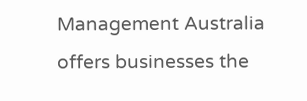Management Australia offers businesses the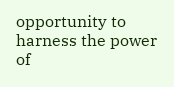opportunity to harness the power of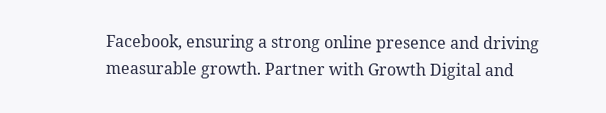Facebook, ensuring a strong online presence and driving measurable growth. Partner with Growth Digital and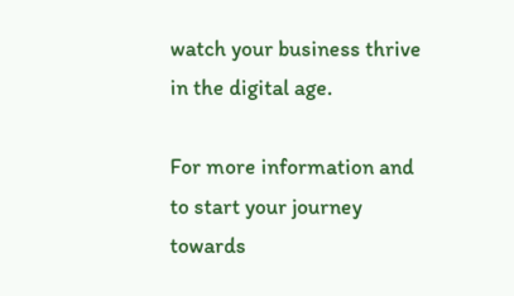watch your business thrive in the digital age.

For more information and to start your journey towards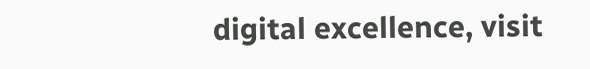digital excellence, visit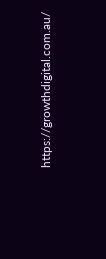https://growthdigital.com.au/